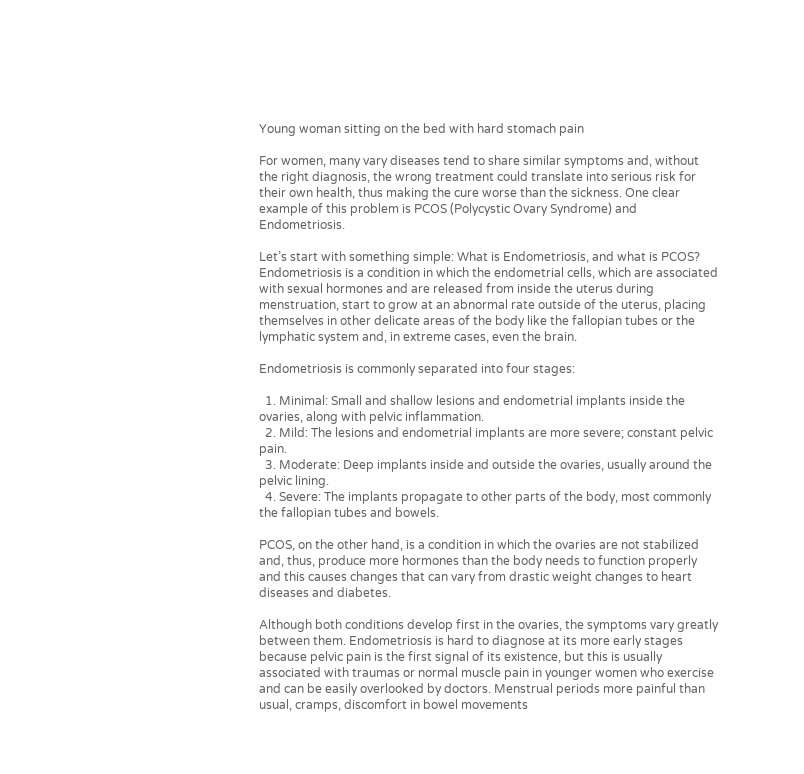Young woman sitting on the bed with hard stomach pain

For women, many vary diseases tend to share similar symptoms and, without the right diagnosis, the wrong treatment could translate into serious risk for their own health, thus making the cure worse than the sickness. One clear example of this problem is PCOS (Polycystic Ovary Syndrome) and Endometriosis.

Let’s start with something simple: What is Endometriosis, and what is PCOS? Endometriosis is a condition in which the endometrial cells, which are associated with sexual hormones and are released from inside the uterus during menstruation, start to grow at an abnormal rate outside of the uterus, placing themselves in other delicate areas of the body like the fallopian tubes or the lymphatic system and, in extreme cases, even the brain.

Endometriosis is commonly separated into four stages:

  1. Minimal: Small and shallow lesions and endometrial implants inside the ovaries, along with pelvic inflammation.
  2. Mild: The lesions and endometrial implants are more severe; constant pelvic pain.
  3. Moderate: Deep implants inside and outside the ovaries, usually around the pelvic lining.
  4. Severe: The implants propagate to other parts of the body, most commonly the fallopian tubes and bowels.

PCOS, on the other hand, is a condition in which the ovaries are not stabilized and, thus, produce more hormones than the body needs to function properly and this causes changes that can vary from drastic weight changes to heart diseases and diabetes.

Although both conditions develop first in the ovaries, the symptoms vary greatly between them. Endometriosis is hard to diagnose at its more early stages because pelvic pain is the first signal of its existence, but this is usually associated with traumas or normal muscle pain in younger women who exercise and can be easily overlooked by doctors. Menstrual periods more painful than usual, cramps, discomfort in bowel movements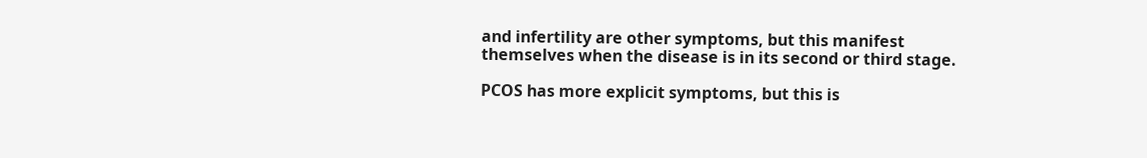and infertility are other symptoms, but this manifest themselves when the disease is in its second or third stage.

PCOS has more explicit symptoms, but this is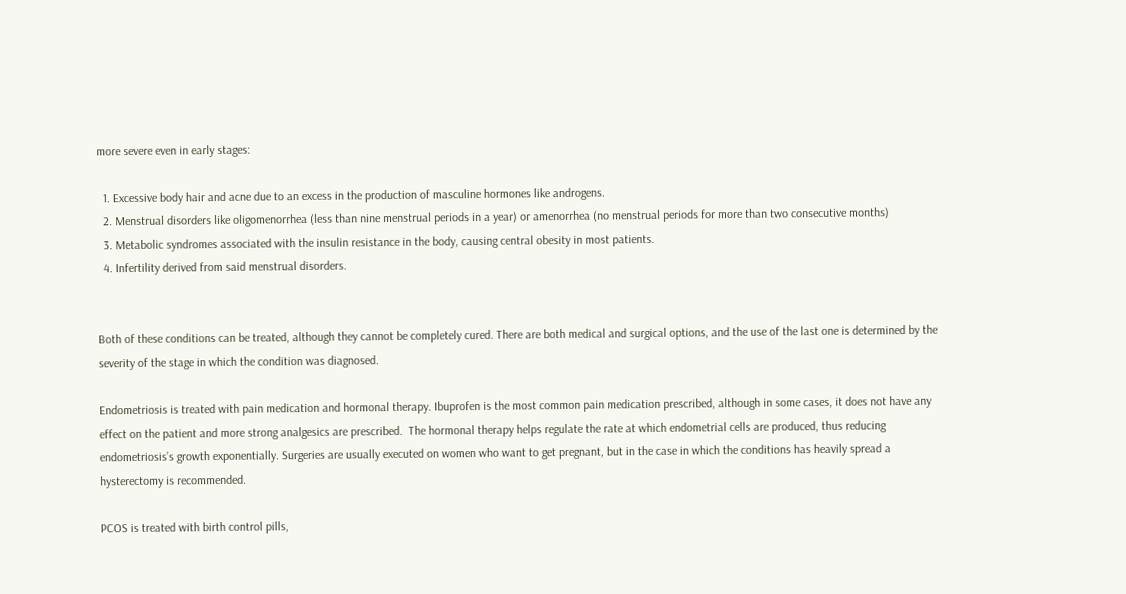more severe even in early stages:

  1. Excessive body hair and acne due to an excess in the production of masculine hormones like androgens.
  2. Menstrual disorders like oligomenorrhea (less than nine menstrual periods in a year) or amenorrhea (no menstrual periods for more than two consecutive months)
  3. Metabolic syndromes associated with the insulin resistance in the body, causing central obesity in most patients.
  4. Infertility derived from said menstrual disorders.


Both of these conditions can be treated, although they cannot be completely cured. There are both medical and surgical options, and the use of the last one is determined by the severity of the stage in which the condition was diagnosed.

Endometriosis is treated with pain medication and hormonal therapy. Ibuprofen is the most common pain medication prescribed, although in some cases, it does not have any effect on the patient and more strong analgesics are prescribed.  The hormonal therapy helps regulate the rate at which endometrial cells are produced, thus reducing endometriosis’s growth exponentially. Surgeries are usually executed on women who want to get pregnant, but in the case in which the conditions has heavily spread a hysterectomy is recommended.

PCOS is treated with birth control pills,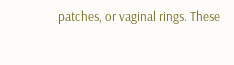patches, or vaginal rings. These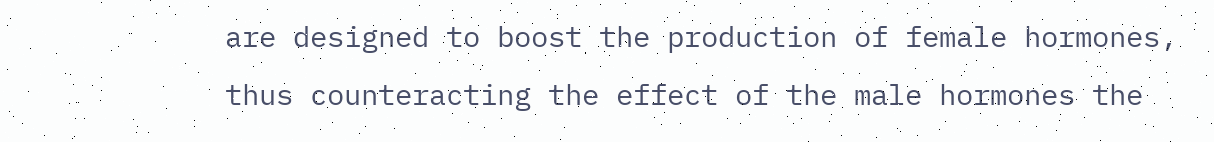are designed to boost the production of female hormones, thus counteracting the effect of the male hormones the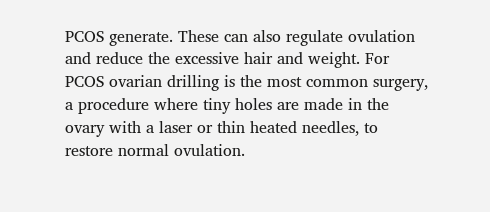PCOS generate. These can also regulate ovulation and reduce the excessive hair and weight. For PCOS ovarian drilling is the most common surgery, a procedure where tiny holes are made in the ovary with a laser or thin heated needles, to restore normal ovulation.